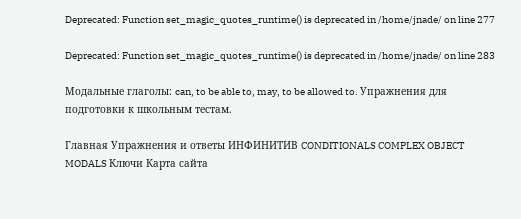Deprecated: Function set_magic_quotes_runtime() is deprecated in /home/jnade/ on line 277

Deprecated: Function set_magic_quotes_runtime() is deprecated in /home/jnade/ on line 283

Модальные глаголы: can, to be able to, may, to be allowed to. Упражнения для подготовки к школьным тестам.

Главная Упражнения и ответы ИНФИНИТИВ CONDITIONALS COMPLEX OBJECT MODALS Ключи Карта сайта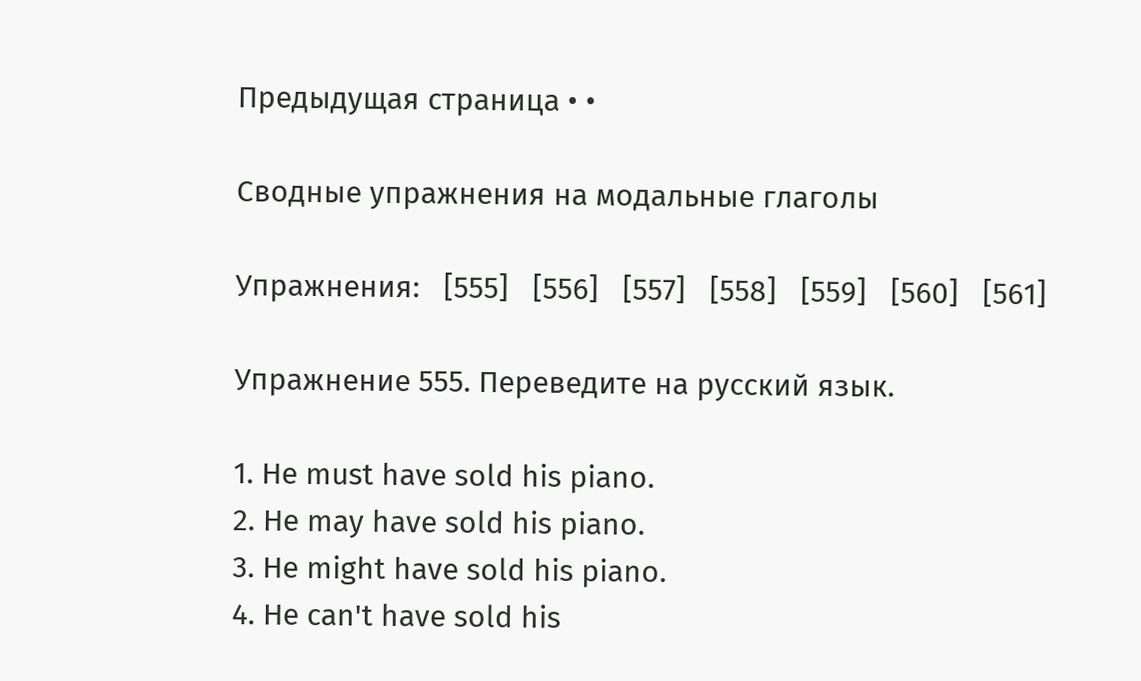Предыдущая страница • •

Сводные упражнения на модальные глаголы

Упражнения:   [555]   [556]   [557]   [558]   [559]   [560]   [561]

Упражнение 555. Переведите на русский язык.

1. Не must have sold his piano.
2. He may have sold his piano.
3. He might have sold his piano.
4. He can't have sold his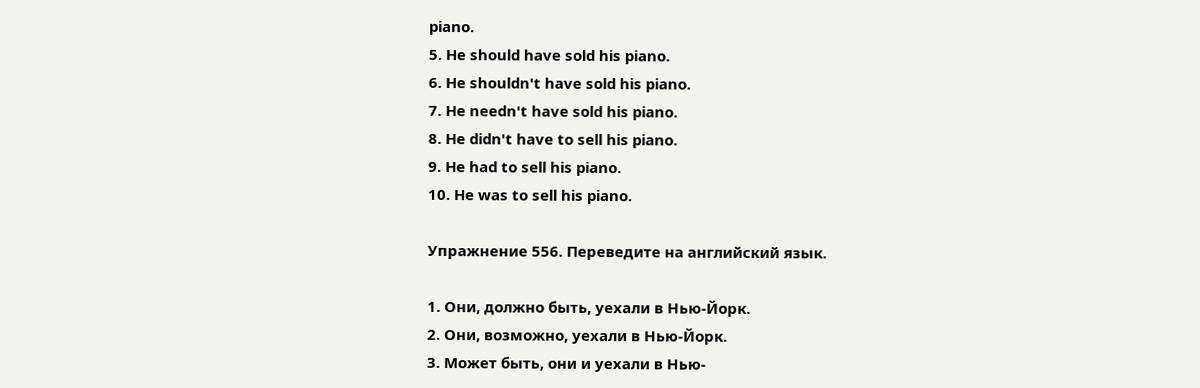piano.
5. He should have sold his piano.
6. He shouldn't have sold his piano.
7. He needn't have sold his piano.
8. He didn't have to sell his piano.
9. He had to sell his piano.
10. He was to sell his piano.

Упражнение 556. Переведите на английский язык.

1. Они, должно быть, уехали в Нью-Йорк.
2. Они, возможно, уехали в Нью-Йорк.
3. Может быть, они и уехали в Нью-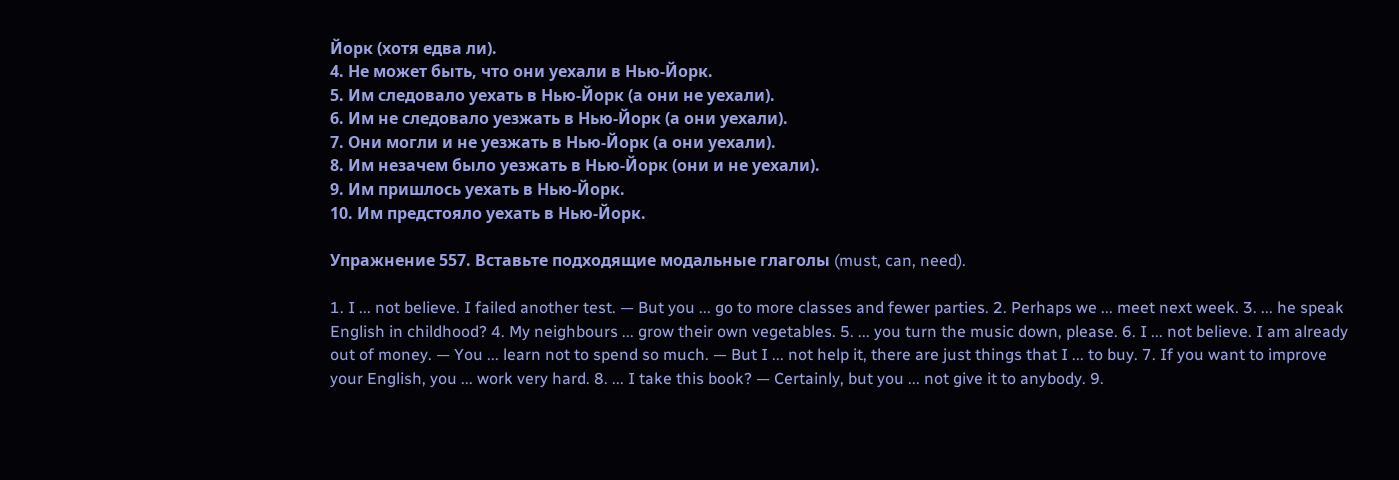Йорк (хотя едва ли).
4. Не может быть, что они уехали в Нью-Йорк.
5. Им следовало уехать в Нью-Йорк (а они не уехали).
6. Им не следовало уезжать в Нью-Йорк (а они уехали).
7. Они могли и не уезжать в Нью-Йорк (а они уехали).
8. Им незачем было уезжать в Нью-Йорк (они и не уехали).
9. Им пришлось уехать в Нью-Йорк.
10. Им предстояло уехать в Нью-Йорк.

Упражнение 557. Вставьте подходящие модальные глаголы (must, can, need).

1. I ... not believe. I failed another test. — But you ... go to more classes and fewer parties. 2. Perhaps we ... meet next week. 3. ... he speak English in childhood? 4. My neighbours ... grow their own vegetables. 5. ... you turn the music down, please. 6. I ... not believe. I am already out of money. — You ... learn not to spend so much. — But I ... not help it, there are just things that I ... to buy. 7. If you want to improve your English, you ... work very hard. 8. ... I take this book? — Certainly, but you ... not give it to anybody. 9.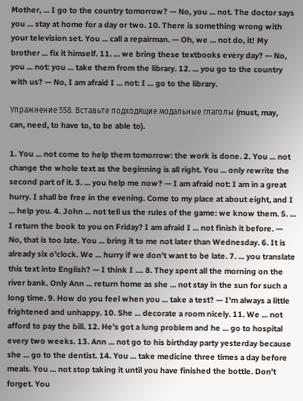Mother, ... I go to the country tomorrow? — No, you ... not. The doctor says you ... stay at home for a day or two. 10. There is something wrong with your television set. You ... call a repairman. — Oh, we ... not do, it! My brother ... fix it himself. 11. ... we bring these textbooks every day? — No, you ... not: you ... take them from the library. 12. ... you go to the country with us? — No, I am afraid I ... not: I ... go to the library.

Упражнение 558. Вставьте подходящие модальные глаголы (must, may, can, need, to have to, to be able to).

1. You ... not come to help them tomorrow: the work is done. 2. You ... not change the whole text as the beginning is all right. You ... only rewrite the second part of it. 3. ... you help me now? — I am afraid not: I am in a great hurry. I shall be free in the evening. Come to my place at about eight, and I ... help you. 4. John ... not tell us the rules of the game: we know them. 5. ... I return the book to you on Friday? I am afraid I ... not finish it before. — No, that is too late. You ... bring it to me not later than Wednesday. 6. It is already six o'clock. We ... hurry if we don't want to be late. 7. ... you translate this text into English? — I think I .... 8. They spent all the morning on the river bank. Only Ann ... return home as she ... not stay in the sun for such a long time. 9. How do you feel when you ... take a test? — I'm always a little frightened and unhappy. 10. She ... decorate a room nicely. 11. We ... not afford to pay the bill. 12. He's got a lung problem and he ... go to hospital every two weeks. 13. Ann ... not go to his birthday party yesterday because she ... go to the dentist. 14. You ... take medicine three times a day before meals. You ... not stop taking it until you have finished the bottle. Don't forget. You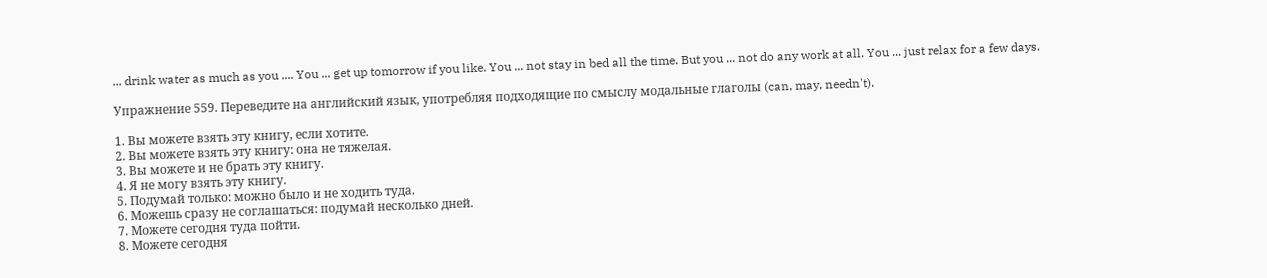... drink water as much as you .... You ... get up tomorrow if you like. You ... not stay in bed all the time. But you ... not do any work at all. You ... just relax for a few days.

Упражнение 559. Переведите на английский язык, употребляя подходящие по смыслу модальные глаголы (can, may, needn't).

1. Вы можете взять эту книгу, если хотите.
2. Вы можете взять эту книгу: она не тяжелая.
3. Вы можете и не брать эту книгу.
4. Я не могу взять эту книгу.
5. Подумай только: можно было и не ходить туда.
6. Можешь сразу не соглашаться: подумай несколько дней.
7. Можете сегодня туда пойти.
8. Можете сегодня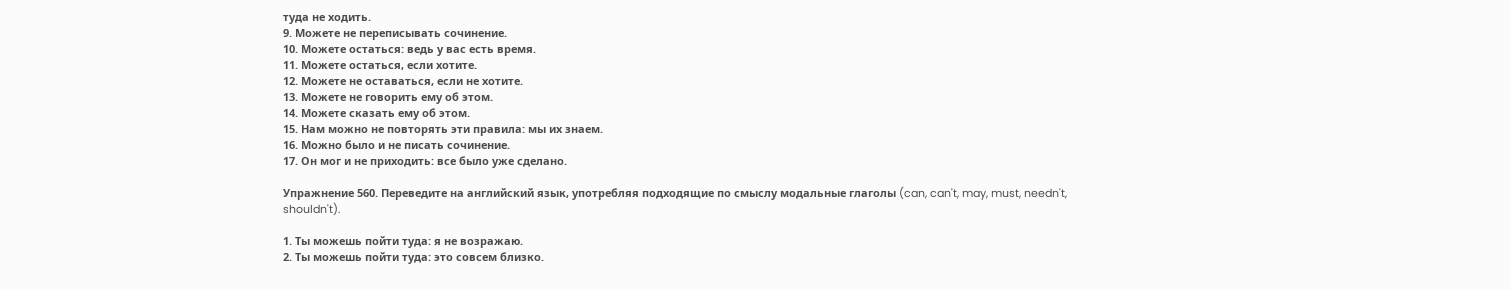туда не ходить.
9. Можете не переписывать сочинение.
10. Можете остаться: ведь у вас есть время.
11. Можете остаться, если хотите.
12. Можете не оставаться, если не хотите.
13. Можете не говорить ему об этом.
14. Можете сказать ему об этом.
15. Нам можно не повторять эти правила: мы их знаем.
16. Можно было и не писать сочинение.
17. Он мог и не приходить: все было уже сделано.

Упражнение 560. Переведите на английский язык, употребляя подходящие по смыслу модальные глаголы (can, can't, may, must, needn't, shouldn't).

1. Ты можешь пойти туда: я не возражаю.
2. Ты можешь пойти туда: это совсем близко.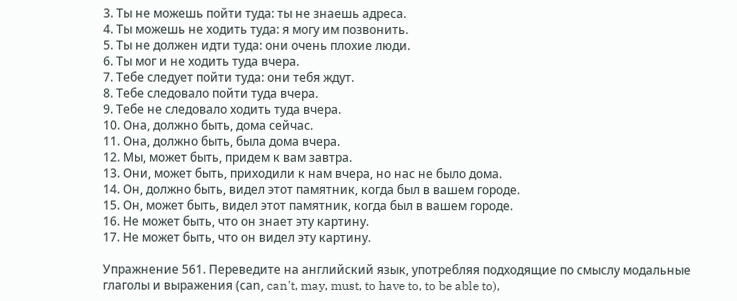3. Ты не можешь пойти туда: ты не знаешь адреса.
4. Ты можешь не ходить туда: я могу им позвонить.
5. Ты не должен идти туда: они очень плохие люди.
6. Ты мог и не ходить туда вчера.
7. Тебе следует пойти туда: они тебя ждут.
8. Тебе следовало пойти туда вчера.
9. Тебе не следовало ходить туда вчера.
10. Она, должно быть, дома сейчас.
11. Она, должно быть, была дома вчера.
12. Мы, может быть, придем к вам завтра.
13. Они, может быть, приходили к нам вчера, но нас не было дома.
14. Он, должно быть, видел этот памятник, когда был в вашем городе.
15. Он, может быть, видел этот памятник, когда был в вашем городе.
16. Не может быть, что он знает эту картину.
17. Не может быть, что он видел эту картину.

Упражнение 561. Переведите на английский язык, употребляя подходящие по смыслу модальные глаголы и выражения (саn, can't, may, must, to have to, to be able to),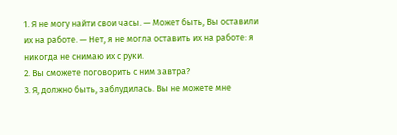1. Я не могу найти свои часы. — Может быть, Вы оставили их на работе. — Нет, я не могла оставить их на работе: я никогда не снимаю их с руки.
2. Вы сможете поговорить с ним завтра?
3. Я, должно быть, заблудилась. Вы не можете мне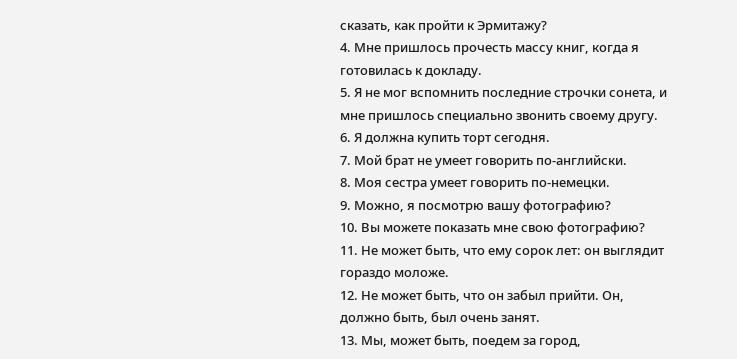сказать, как пройти к Эрмитажу?
4. Мне пришлось прочесть массу книг, когда я готовилась к докладу.
5. Я не мог вспомнить последние строчки сонета, и мне пришлось специально звонить своему другу.
6. Я должна купить торт сегодня.
7. Мой брат не умеет говорить по-английски.
8. Моя сестра умеет говорить по-немецки.
9. Можно, я посмотрю вашу фотографию?
10. Вы можете показать мне свою фотографию?
11. Не может быть, что ему сорок лет: он выглядит гораздо моложе.
12. Не может быть, что он забыл прийти. Он, должно быть, был очень занят.
13. Мы, может быть, поедем за город,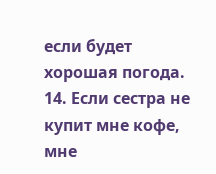если будет хорошая погода.
14. Если сестра не купит мне кофе, мне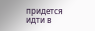придется идти в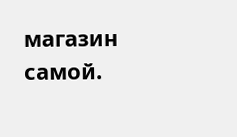магазин самой.